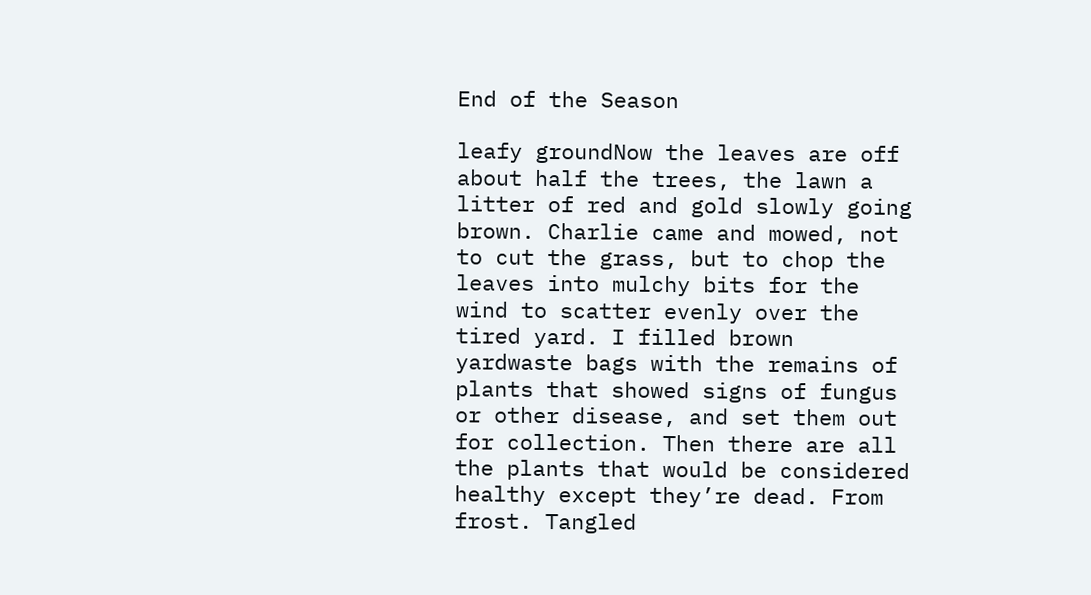End of the Season

leafy groundNow the leaves are off about half the trees, the lawn a litter of red and gold slowly going brown. Charlie came and mowed, not to cut the grass, but to chop the leaves into mulchy bits for the wind to scatter evenly over the tired yard. I filled brown yardwaste bags with the remains of plants that showed signs of fungus or other disease, and set them out for collection. Then there are all the plants that would be considered healthy except they’re dead. From frost. Tangled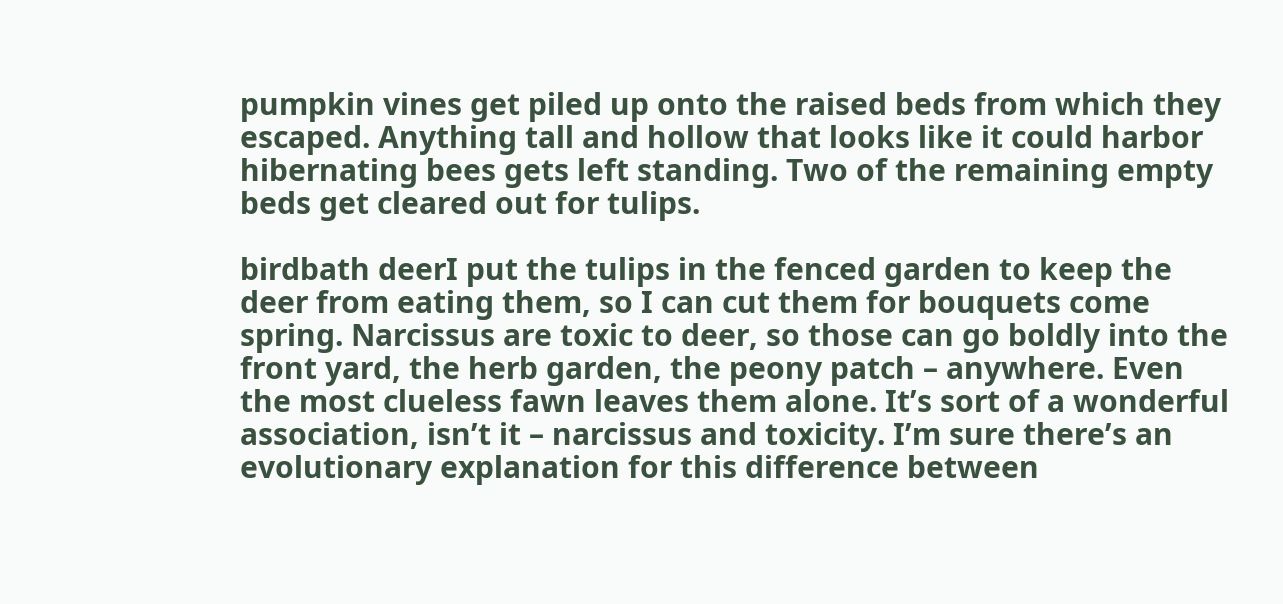pumpkin vines get piled up onto the raised beds from which they escaped. Anything tall and hollow that looks like it could harbor hibernating bees gets left standing. Two of the remaining empty beds get cleared out for tulips.

birdbath deerI put the tulips in the fenced garden to keep the deer from eating them, so I can cut them for bouquets come spring. Narcissus are toxic to deer, so those can go boldly into the front yard, the herb garden, the peony patch – anywhere. Even the most clueless fawn leaves them alone. It’s sort of a wonderful association, isn’t it – narcissus and toxicity. I’m sure there’s an evolutionary explanation for this difference between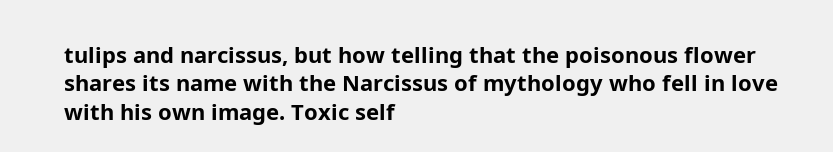tulips and narcissus, but how telling that the poisonous flower shares its name with the Narcissus of mythology who fell in love with his own image. Toxic self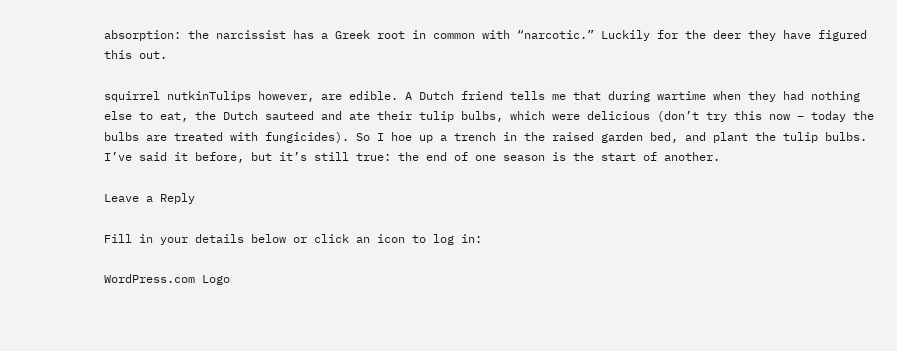absorption: the narcissist has a Greek root in common with “narcotic.” Luckily for the deer they have figured this out.

squirrel nutkinTulips however, are edible. A Dutch friend tells me that during wartime when they had nothing else to eat, the Dutch sauteed and ate their tulip bulbs, which were delicious (don’t try this now – today the bulbs are treated with fungicides). So I hoe up a trench in the raised garden bed, and plant the tulip bulbs. I’ve said it before, but it’s still true: the end of one season is the start of another.

Leave a Reply

Fill in your details below or click an icon to log in:

WordPress.com Logo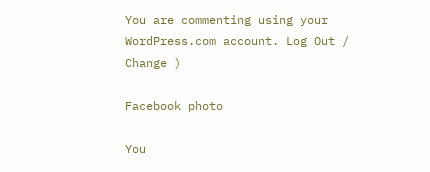You are commenting using your WordPress.com account. Log Out /  Change )

Facebook photo

You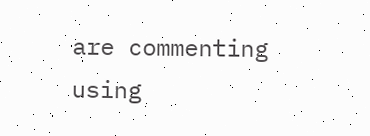are commenting using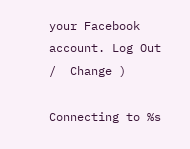your Facebook account. Log Out /  Change )

Connecting to %s